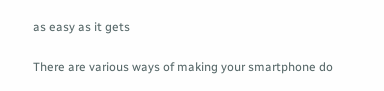as easy as it gets

There are various ways of making your smartphone do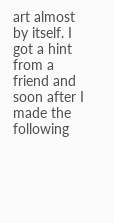art almost by itself. I got a hint from a friend and soon after I made the following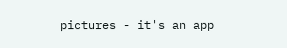pictures - it's an app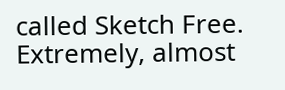called Sketch Free. Extremely, almost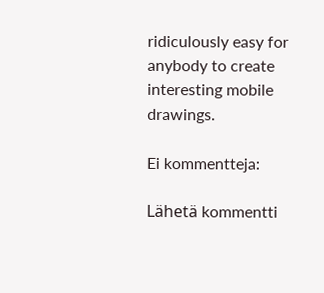ridiculously easy for anybody to create interesting mobile drawings.

Ei kommentteja:

Lähetä kommentti